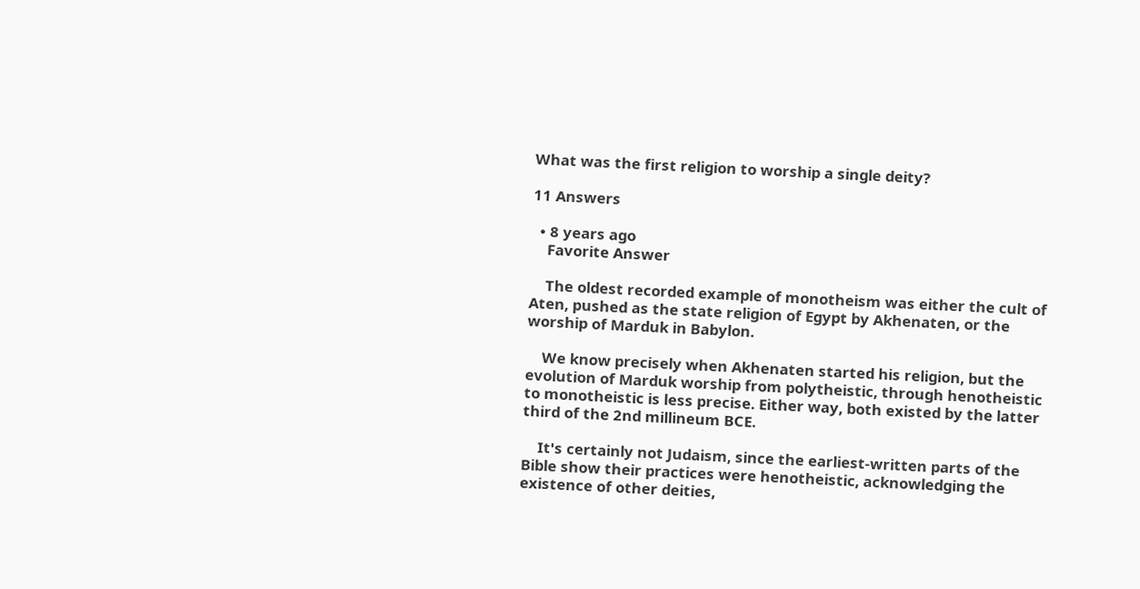What was the first religion to worship a single deity?

11 Answers

  • 8 years ago
    Favorite Answer

    The oldest recorded example of monotheism was either the cult of Aten, pushed as the state religion of Egypt by Akhenaten, or the worship of Marduk in Babylon.

    We know precisely when Akhenaten started his religion, but the evolution of Marduk worship from polytheistic, through henotheistic to monotheistic is less precise. Either way, both existed by the latter third of the 2nd millineum BCE.

    It's certainly not Judaism, since the earliest-written parts of the Bible show their practices were henotheistic, acknowledging the existence of other deities,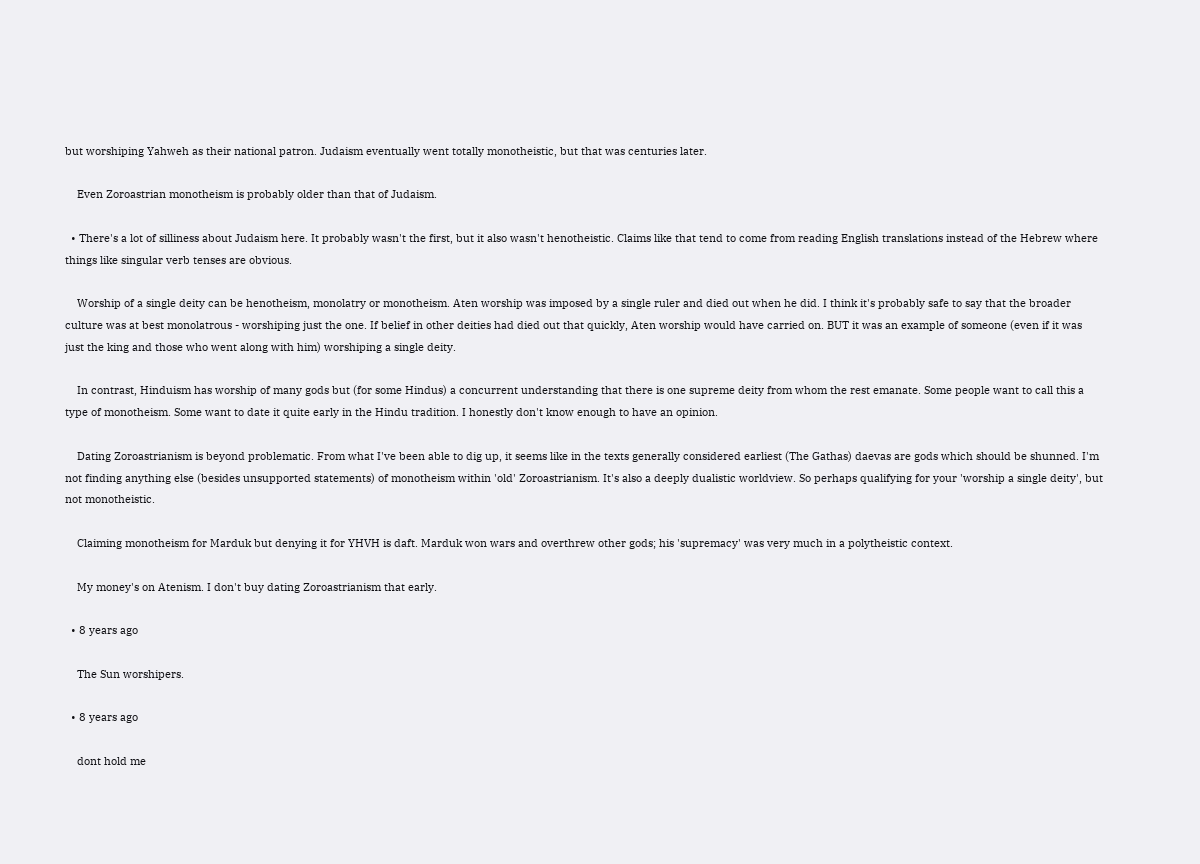but worshiping Yahweh as their national patron. Judaism eventually went totally monotheistic, but that was centuries later.

    Even Zoroastrian monotheism is probably older than that of Judaism.

  • There's a lot of silliness about Judaism here. It probably wasn't the first, but it also wasn't henotheistic. Claims like that tend to come from reading English translations instead of the Hebrew where things like singular verb tenses are obvious.

    Worship of a single deity can be henotheism, monolatry or monotheism. Aten worship was imposed by a single ruler and died out when he did. I think it's probably safe to say that the broader culture was at best monolatrous - worshiping just the one. If belief in other deities had died out that quickly, Aten worship would have carried on. BUT it was an example of someone (even if it was just the king and those who went along with him) worshiping a single deity.

    In contrast, Hinduism has worship of many gods but (for some Hindus) a concurrent understanding that there is one supreme deity from whom the rest emanate. Some people want to call this a type of monotheism. Some want to date it quite early in the Hindu tradition. I honestly don't know enough to have an opinion.

    Dating Zoroastrianism is beyond problematic. From what I've been able to dig up, it seems like in the texts generally considered earliest (The Gathas) daevas are gods which should be shunned. I'm not finding anything else (besides unsupported statements) of monotheism within 'old' Zoroastrianism. It's also a deeply dualistic worldview. So perhaps qualifying for your 'worship a single deity', but not monotheistic.

    Claiming monotheism for Marduk but denying it for YHVH is daft. Marduk won wars and overthrew other gods; his 'supremacy' was very much in a polytheistic context.

    My money's on Atenism. I don't buy dating Zoroastrianism that early.

  • 8 years ago

    The Sun worshipers.

  • 8 years ago

    dont hold me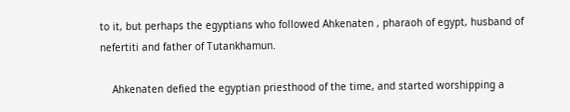to it, but perhaps the egyptians who followed Ahkenaten , pharaoh of egypt, husband of nefertiti and father of Tutankhamun.

    Ahkenaten defied the egyptian priesthood of the time, and started worshipping a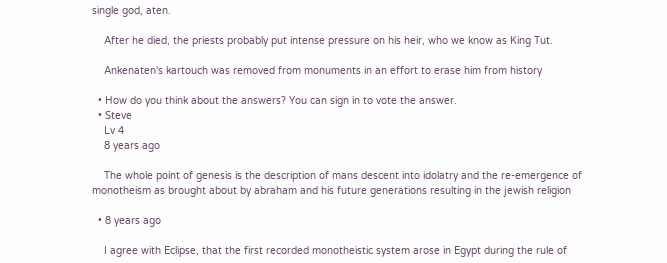single god, aten.

    After he died, the priests probably put intense pressure on his heir, who we know as King Tut.

    Ankenaten's kartouch was removed from monuments in an effort to erase him from history

  • How do you think about the answers? You can sign in to vote the answer.
  • Steve
    Lv 4
    8 years ago

    The whole point of genesis is the description of mans descent into idolatry and the re-emergence of monotheism as brought about by abraham and his future generations resulting in the jewish religion

  • 8 years ago

    I agree with Eclipse, that the first recorded monotheistic system arose in Egypt during the rule of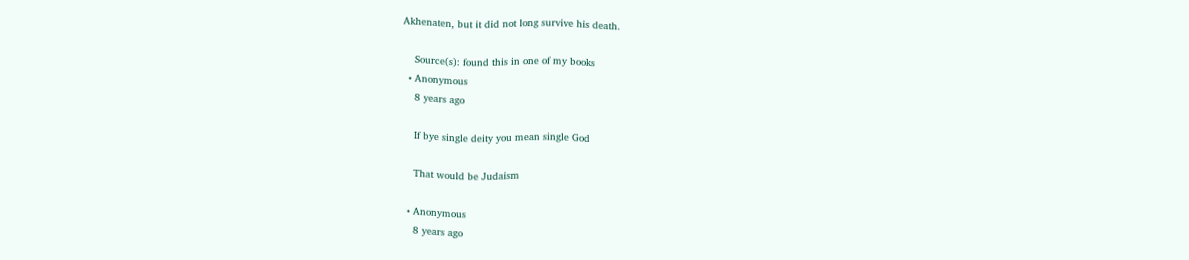Akhenaten, but it did not long survive his death.

    Source(s): found this in one of my books
  • Anonymous
    8 years ago

    If bye single deity you mean single God

    That would be Judaism

  • Anonymous
    8 years ago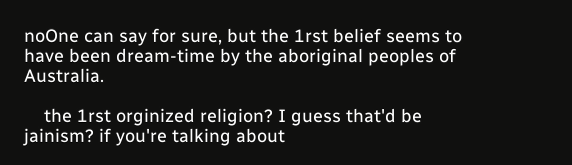noOne can say for sure, but the 1rst belief seems to have been dream-time by the aboriginal peoples of Australia.

    the 1rst orginized religion? I guess that'd be jainism? if you're talking about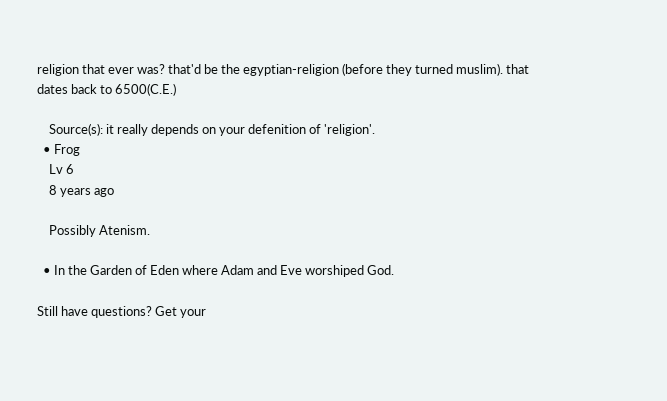religion that ever was? that'd be the egyptian-religion (before they turned muslim). that dates back to 6500(C.E.)

    Source(s): it really depends on your defenition of 'religion'.
  • Frog
    Lv 6
    8 years ago

    Possibly Atenism.

  • In the Garden of Eden where Adam and Eve worshiped God.

Still have questions? Get your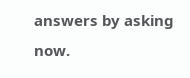answers by asking now.